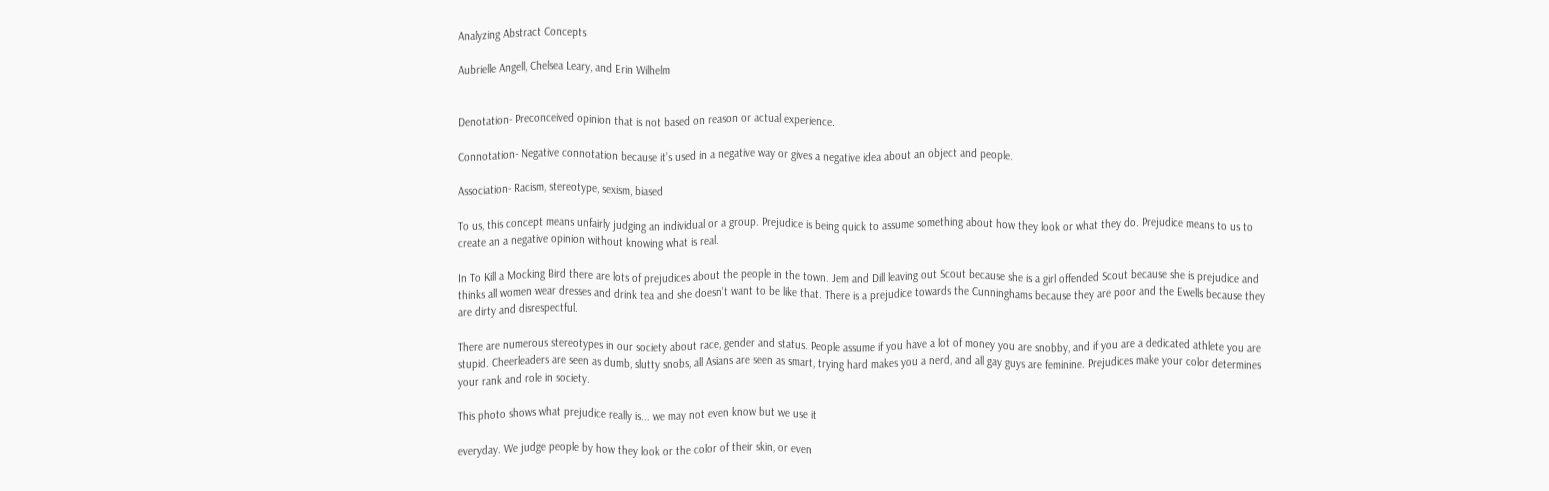Analyzing Abstract Concepts

Aubrielle Angell, Chelsea Leary, and Erin Wilhelm


Denotation- Preconceived opinion that is not based on reason or actual experience.

Connotation- Negative connotation because it’s used in a negative way or gives a negative idea about an object and people.

Association- Racism, stereotype, sexism, biased

To us, this concept means unfairly judging an individual or a group. Prejudice is being quick to assume something about how they look or what they do. Prejudice means to us to create an a negative opinion without knowing what is real.

In To Kill a Mocking Bird there are lots of prejudices about the people in the town. Jem and Dill leaving out Scout because she is a girl offended Scout because she is prejudice and thinks all women wear dresses and drink tea and she doesn't want to be like that. There is a prejudice towards the Cunninghams because they are poor and the Ewells because they are dirty and disrespectful.

There are numerous stereotypes in our society about race, gender and status. People assume if you have a lot of money you are snobby, and if you are a dedicated athlete you are stupid. Cheerleaders are seen as dumb, slutty snobs, all Asians are seen as smart, trying hard makes you a nerd, and all gay guys are feminine. Prejudices make your color determines your rank and role in society.

This photo shows what prejudice really is... we may not even know but we use it

everyday. We judge people by how they look or the color of their skin, or even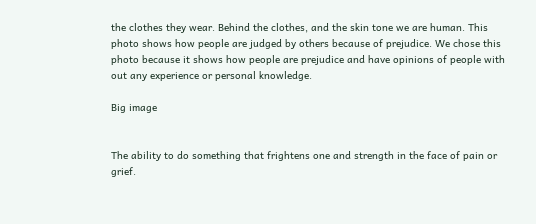the clothes they wear. Behind the clothes, and the skin tone we are human. This photo shows how people are judged by others because of prejudice. We chose this photo because it shows how people are prejudice and have opinions of people with out any experience or personal knowledge.

Big image


The ability to do something that frightens one and strength in the face of pain or grief.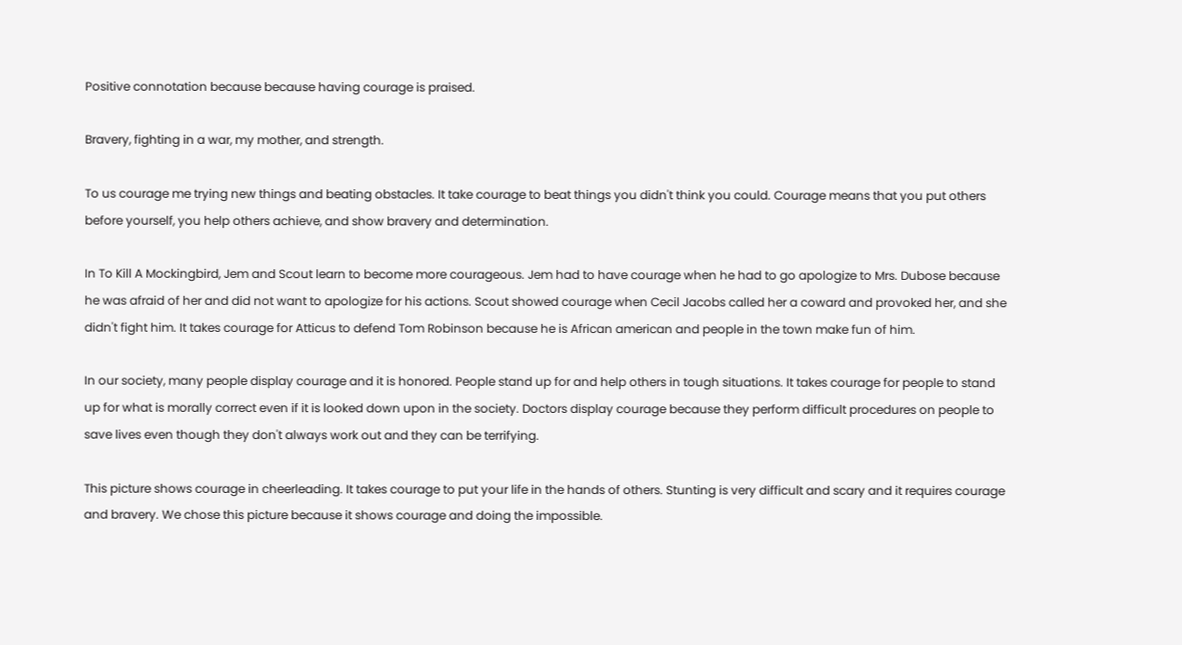Positive connotation because because having courage is praised.

Bravery, fighting in a war, my mother, and strength.

To us courage me trying new things and beating obstacles. It take courage to beat things you didn't think you could. Courage means that you put others before yourself, you help others achieve, and show bravery and determination.

In To Kill A Mockingbird, Jem and Scout learn to become more courageous. Jem had to have courage when he had to go apologize to Mrs. Dubose because he was afraid of her and did not want to apologize for his actions. Scout showed courage when Cecil Jacobs called her a coward and provoked her, and she didn't fight him. It takes courage for Atticus to defend Tom Robinson because he is African american and people in the town make fun of him.

In our society, many people display courage and it is honored. People stand up for and help others in tough situations. It takes courage for people to stand up for what is morally correct even if it is looked down upon in the society. Doctors display courage because they perform difficult procedures on people to save lives even though they don't always work out and they can be terrifying.

This picture shows courage in cheerleading. It takes courage to put your life in the hands of others. Stunting is very difficult and scary and it requires courage and bravery. We chose this picture because it shows courage and doing the impossible.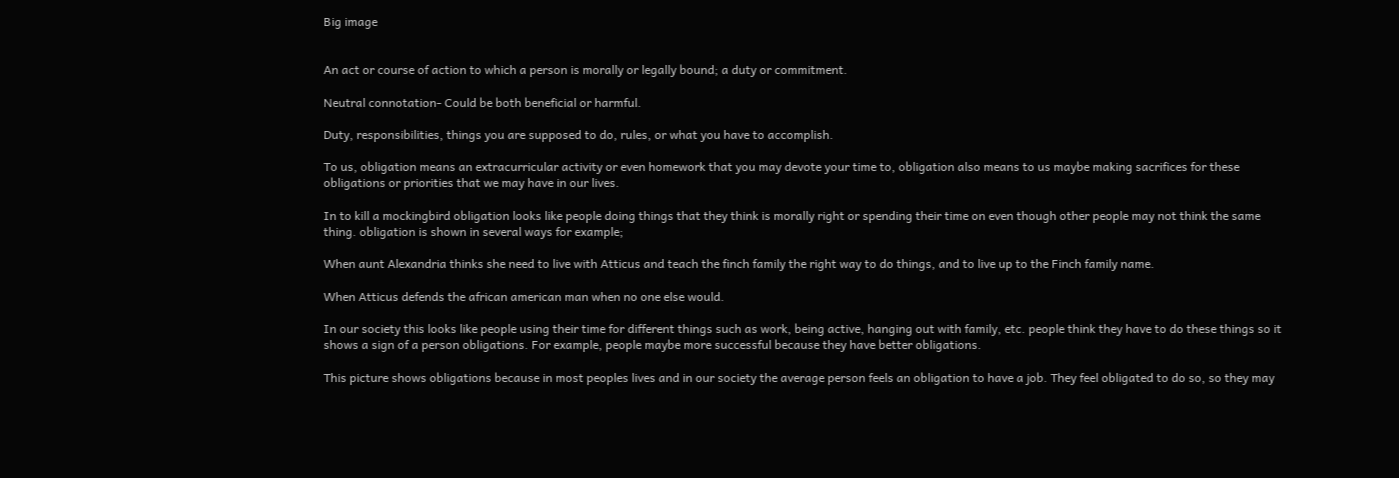Big image


An act or course of action to which a person is morally or legally bound; a duty or commitment.

Neutral connotation- Could be both beneficial or harmful.

Duty, responsibilities, things you are supposed to do, rules, or what you have to accomplish.

To us, obligation means an extracurricular activity or even homework that you may devote your time to, obligation also means to us maybe making sacrifices for these obligations or priorities that we may have in our lives.

In to kill a mockingbird obligation looks like people doing things that they think is morally right or spending their time on even though other people may not think the same thing. obligation is shown in several ways for example;

When aunt Alexandria thinks she need to live with Atticus and teach the finch family the right way to do things, and to live up to the Finch family name.

When Atticus defends the african american man when no one else would.

In our society this looks like people using their time for different things such as work, being active, hanging out with family, etc. people think they have to do these things so it shows a sign of a person obligations. For example, people maybe more successful because they have better obligations.

This picture shows obligations because in most peoples lives and in our society the average person feels an obligation to have a job. They feel obligated to do so, so they may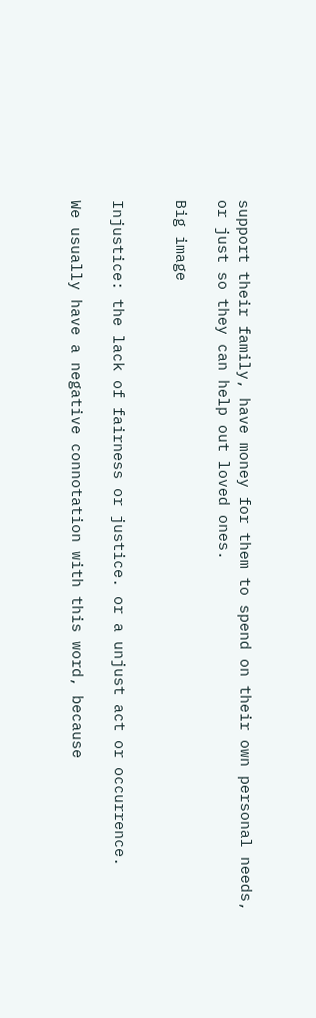support their family, have money for them to spend on their own personal needs, or just so they can help out loved ones.

Big image


Injustice: the lack of fairness or justice. or a unjust act or occurrence.

We usually have a negative connotation with this word, because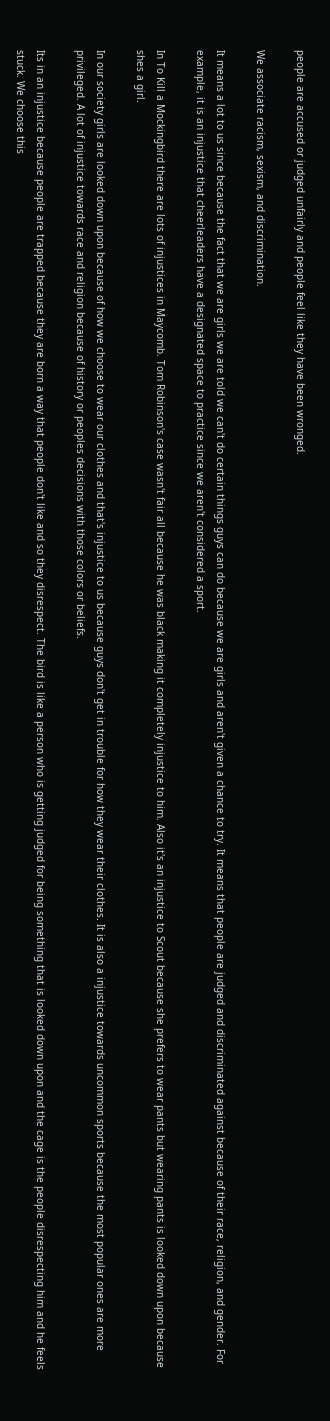people are accused or judged unfairly and people feel like they have been wronged.

We associate racism, sexism, and discrimination.

It means a lot to us since because the fact that we are girls we are told we can't do certain things guys can do because we are girls and aren't given a chance to try. It means that people are judged and discriminated against because of their race, religion, and gender. For example, it is an injustice that cheerleaders have a designated space to practice since we aren't considered a sport.

In To Kill a Mockingbird there are lots of injustices in Maycomb. Tom Robinson's case wasn't fair all because he was black making it completely injustice to him. Also it's an injustice to Scout because she prefers to wear pants but wearing pants is looked down upon because shes a girl.

In our society girls are looked down upon because of how we choose to wear our clothes and that's injustice to us because guys don't get in trouble for how they wear their clothes. It is also a injustice towards uncommon sports because the most popular ones are more privileged. A lot of injustice towards race and religion because of history or peoples decisions with those colors or beliefs.

Its in an injustice because people are trapped because they are born a way that people don't like and so they disrespect. The bird is like a person who is getting judged for being something that is looked down upon and the cage is the people disrespecting him and he feels stuck. We choose this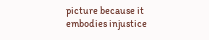picture because it embodies injustice